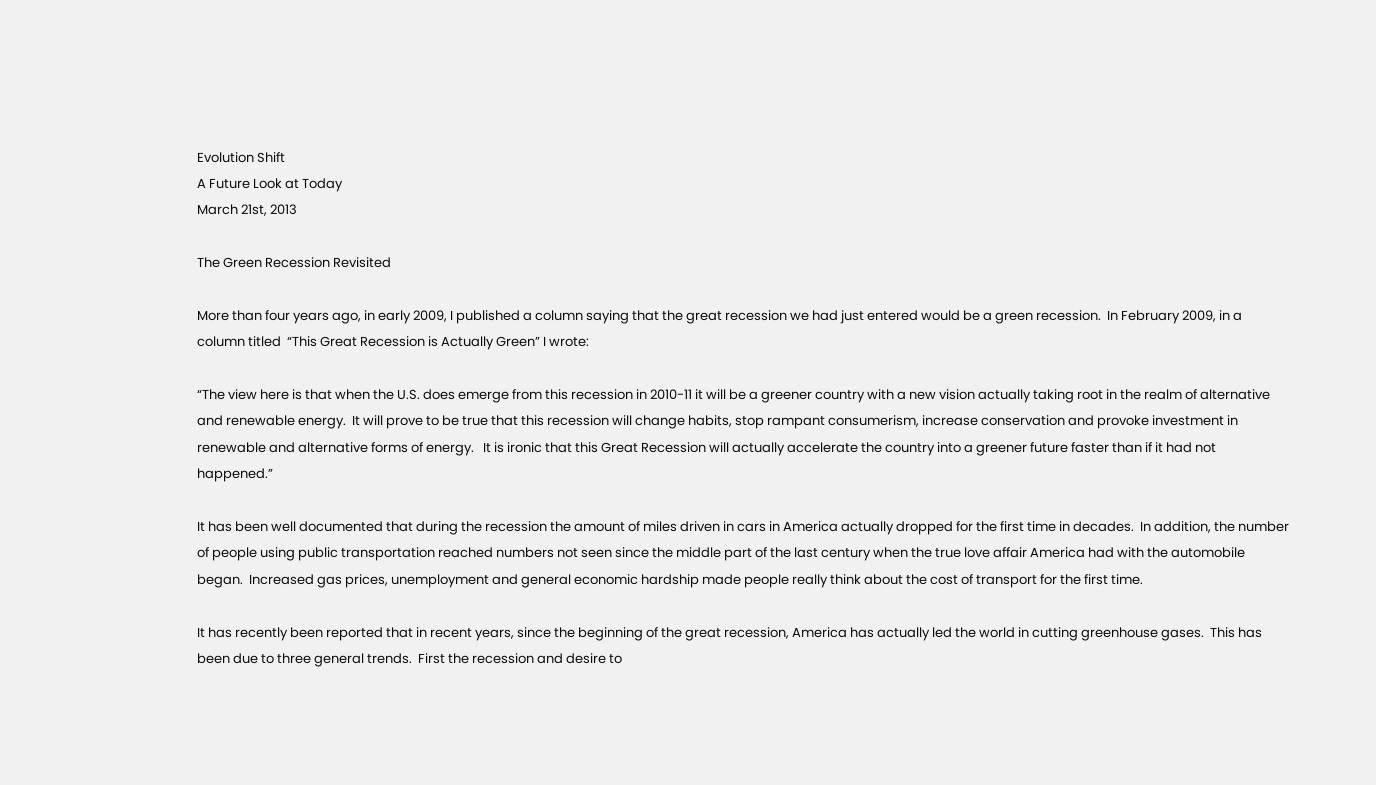Evolution Shift
A Future Look at Today
March 21st, 2013

The Green Recession Revisited

More than four years ago, in early 2009, I published a column saying that the great recession we had just entered would be a green recession.  In February 2009, in a column titled  “This Great Recession is Actually Green” I wrote:

“The view here is that when the U.S. does emerge from this recession in 2010-11 it will be a greener country with a new vision actually taking root in the realm of alternative and renewable energy.  It will prove to be true that this recession will change habits, stop rampant consumerism, increase conservation and provoke investment in renewable and alternative forms of energy.   It is ironic that this Great Recession will actually accelerate the country into a greener future faster than if it had not happened.”

It has been well documented that during the recession the amount of miles driven in cars in America actually dropped for the first time in decades.  In addition, the number of people using public transportation reached numbers not seen since the middle part of the last century when the true love affair America had with the automobile began.  Increased gas prices, unemployment and general economic hardship made people really think about the cost of transport for the first time.

It has recently been reported that in recent years, since the beginning of the great recession, America has actually led the world in cutting greenhouse gases.  This has been due to three general trends.  First the recession and desire to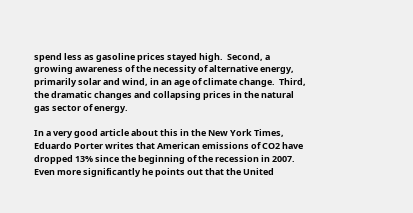spend less as gasoline prices stayed high.  Second, a growing awareness of the necessity of alternative energy, primarily solar and wind, in an age of climate change.  Third, the dramatic changes and collapsing prices in the natural gas sector of energy.

In a very good article about this in the New York Times,  Eduardo Porter writes that American emissions of CO2 have dropped 13% since the beginning of the recession in 2007.  Even more significantly he points out that the United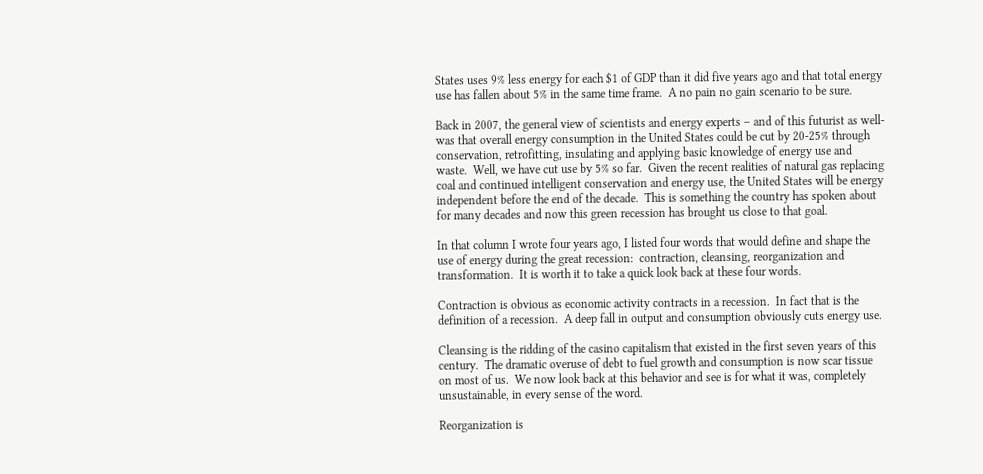States uses 9% less energy for each $1 of GDP than it did five years ago and that total energy use has fallen about 5% in the same time frame.  A no pain no gain scenario to be sure.

Back in 2007, the general view of scientists and energy experts – and of this futurist as well- was that overall energy consumption in the United States could be cut by 20-25% through conservation, retrofitting, insulating and applying basic knowledge of energy use and waste.  Well, we have cut use by 5% so far.  Given the recent realities of natural gas replacing coal and continued intelligent conservation and energy use, the United States will be energy independent before the end of the decade.  This is something the country has spoken about for many decades and now this green recession has brought us close to that goal.

In that column I wrote four years ago, I listed four words that would define and shape the use of energy during the great recession:  contraction, cleansing, reorganization and transformation.  It is worth it to take a quick look back at these four words.

Contraction is obvious as economic activity contracts in a recession.  In fact that is the definition of a recession.  A deep fall in output and consumption obviously cuts energy use.

Cleansing is the ridding of the casino capitalism that existed in the first seven years of this century.  The dramatic overuse of debt to fuel growth and consumption is now scar tissue on most of us.  We now look back at this behavior and see is for what it was, completely unsustainable, in every sense of the word.

Reorganization is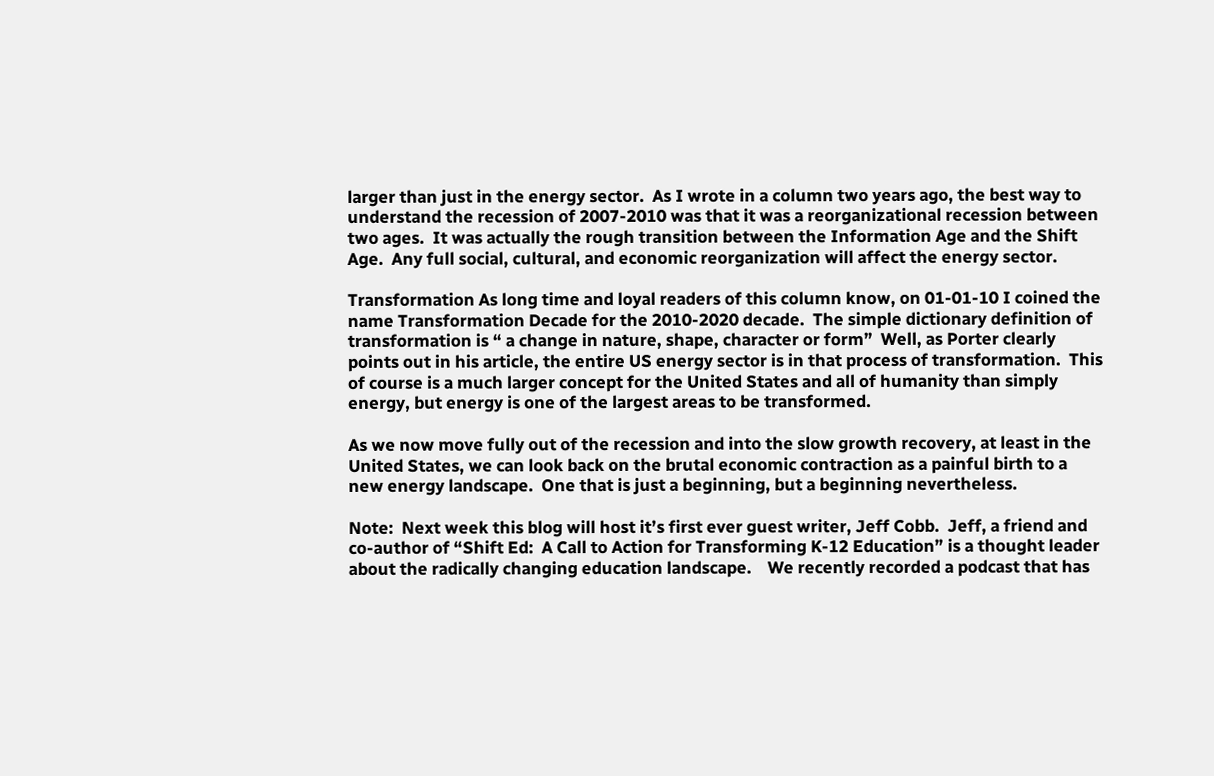larger than just in the energy sector.  As I wrote in a column two years ago, the best way to understand the recession of 2007-2010 was that it was a reorganizational recession between two ages.  It was actually the rough transition between the Information Age and the Shift Age.  Any full social, cultural, and economic reorganization will affect the energy sector.

Transformation As long time and loyal readers of this column know, on 01-01-10 I coined the name Transformation Decade for the 2010-2020 decade.  The simple dictionary definition of transformation is “ a change in nature, shape, character or form”  Well, as Porter clearly points out in his article, the entire US energy sector is in that process of transformation.  This of course is a much larger concept for the United States and all of humanity than simply energy, but energy is one of the largest areas to be transformed.

As we now move fully out of the recession and into the slow growth recovery, at least in the United States, we can look back on the brutal economic contraction as a painful birth to a new energy landscape.  One that is just a beginning, but a beginning nevertheless.

Note:  Next week this blog will host it’s first ever guest writer, Jeff Cobb.  Jeff, a friend and co-author of “Shift Ed:  A Call to Action for Transforming K-12 Education” is a thought leader about the radically changing education landscape.    We recently recorded a podcast that has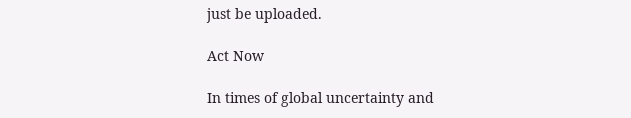just be uploaded.

Act Now

In times of global uncertainty and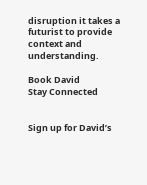disruption it takes a futurist to provide context and understanding.

Book David
Stay Connected


Sign up for David’s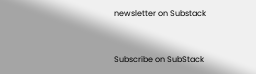newsletter on Substack


Subscribe on SubStack